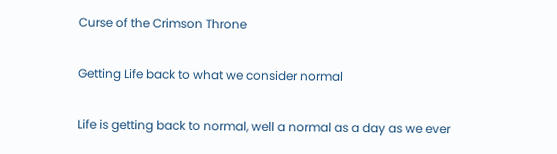Curse of the Crimson Throne

Getting Life back to what we consider normal

Life is getting back to normal, well a normal as a day as we ever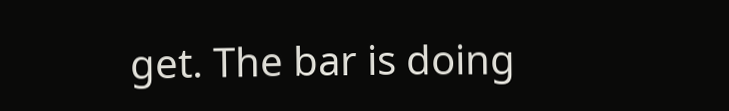get. The bar is doing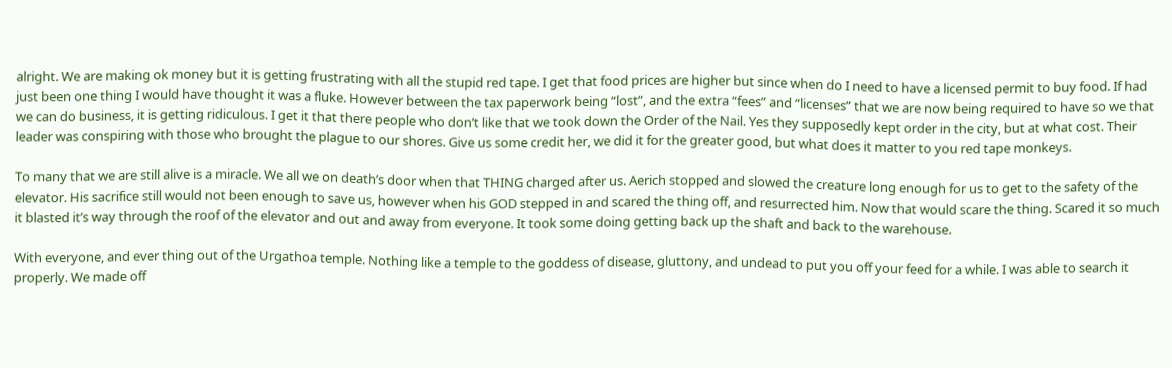alright. We are making ok money but it is getting frustrating with all the stupid red tape. I get that food prices are higher but since when do I need to have a licensed permit to buy food. If had just been one thing I would have thought it was a fluke. However between the tax paperwork being “lost”, and the extra “fees” and “licenses” that we are now being required to have so we that we can do business, it is getting ridiculous. I get it that there people who don’t like that we took down the Order of the Nail. Yes they supposedly kept order in the city, but at what cost. Their leader was conspiring with those who brought the plague to our shores. Give us some credit her, we did it for the greater good, but what does it matter to you red tape monkeys.

To many that we are still alive is a miracle. We all we on death’s door when that THING charged after us. Aerich stopped and slowed the creature long enough for us to get to the safety of the elevator. His sacrifice still would not been enough to save us, however when his GOD stepped in and scared the thing off, and resurrected him. Now that would scare the thing. Scared it so much it blasted it’s way through the roof of the elevator and out and away from everyone. It took some doing getting back up the shaft and back to the warehouse.

With everyone, and ever thing out of the Urgathoa temple. Nothing like a temple to the goddess of disease, gluttony, and undead to put you off your feed for a while. I was able to search it properly. We made off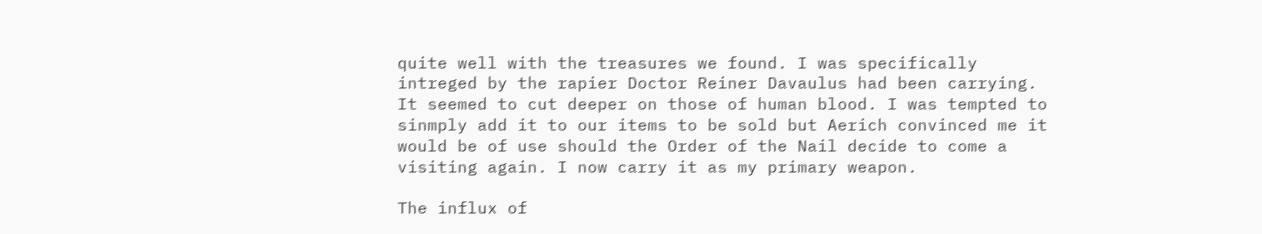quite well with the treasures we found. I was specifically intreged by the rapier Doctor Reiner Davaulus had been carrying. It seemed to cut deeper on those of human blood. I was tempted to sinmply add it to our items to be sold but Aerich convinced me it would be of use should the Order of the Nail decide to come a visiting again. I now carry it as my primary weapon.

The influx of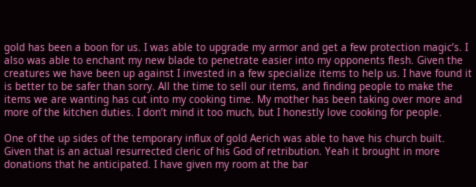gold has been a boon for us. I was able to upgrade my armor and get a few protection magic’s. I also was able to enchant my new blade to penetrate easier into my opponents flesh. Given the creatures we have been up against I invested in a few specialize items to help us. I have found it is better to be safer than sorry. All the time to sell our items, and finding people to make the items we are wanting has cut into my cooking time. My mother has been taking over more and more of the kitchen duties. I don’t mind it too much, but I honestly love cooking for people.

One of the up sides of the temporary influx of gold Aerich was able to have his church built. Given that is an actual resurrected cleric of his God of retribution. Yeah it brought in more donations that he anticipated. I have given my room at the bar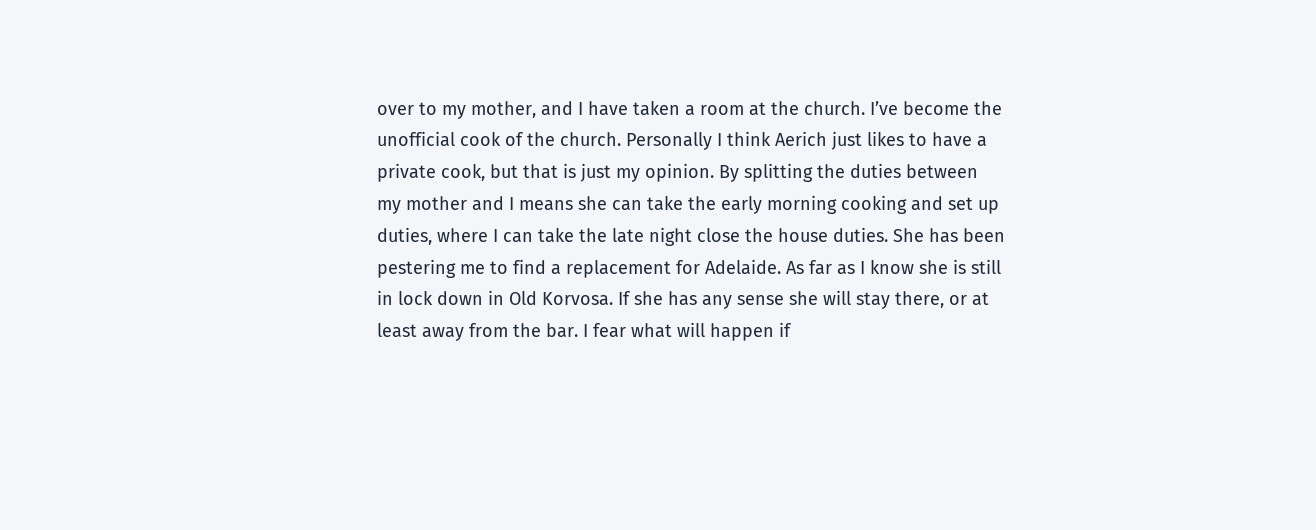over to my mother, and I have taken a room at the church. I’ve become the unofficial cook of the church. Personally I think Aerich just likes to have a private cook, but that is just my opinion. By splitting the duties between my mother and I means she can take the early morning cooking and set up duties, where I can take the late night close the house duties. She has been pestering me to find a replacement for Adelaide. As far as I know she is still in lock down in Old Korvosa. If she has any sense she will stay there, or at least away from the bar. I fear what will happen if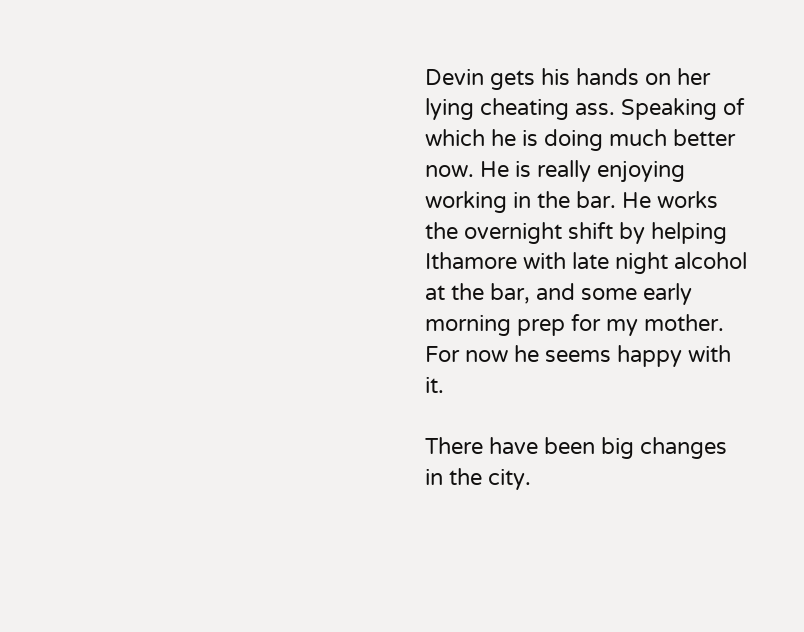Devin gets his hands on her lying cheating ass. Speaking of which he is doing much better now. He is really enjoying working in the bar. He works the overnight shift by helping Ithamore with late night alcohol at the bar, and some early morning prep for my mother. For now he seems happy with it.

There have been big changes in the city.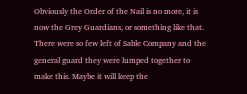Obviously the Order of the Nail is no more, it is now the Grey Guardians, or something like that. There were so few left of Sable Company and the general guard they were lumped together to make this. Maybe it will keep the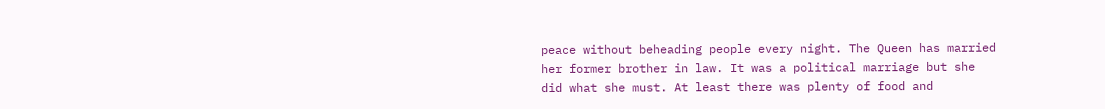peace without beheading people every night. The Queen has married her former brother in law. It was a political marriage but she did what she must. At least there was plenty of food and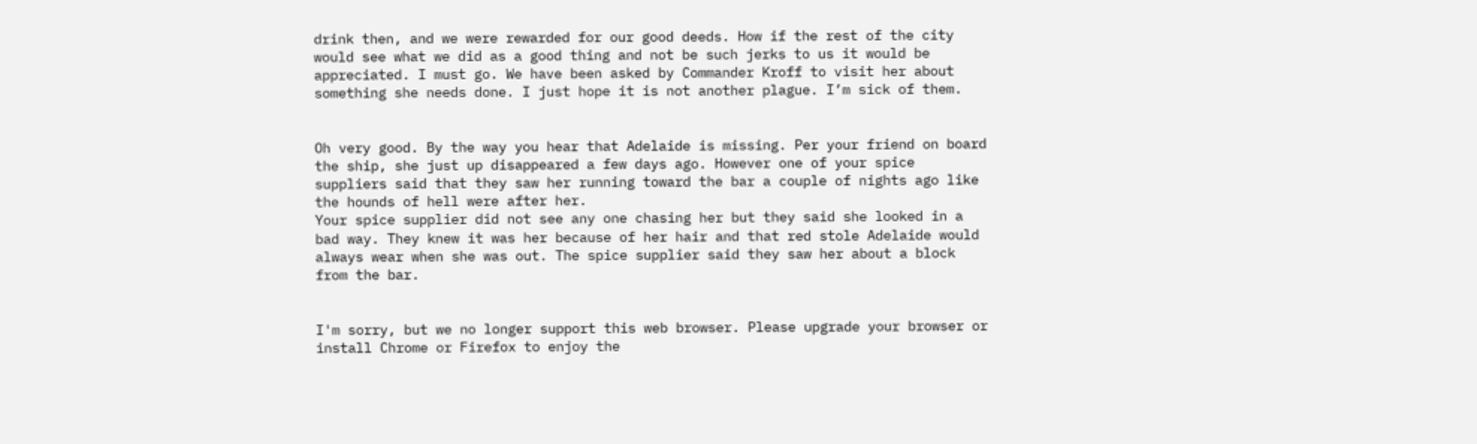drink then, and we were rewarded for our good deeds. How if the rest of the city would see what we did as a good thing and not be such jerks to us it would be appreciated. I must go. We have been asked by Commander Kroff to visit her about something she needs done. I just hope it is not another plague. I’m sick of them.


Oh very good. By the way you hear that Adelaide is missing. Per your friend on board the ship, she just up disappeared a few days ago. However one of your spice suppliers said that they saw her running toward the bar a couple of nights ago like the hounds of hell were after her.
Your spice supplier did not see any one chasing her but they said she looked in a bad way. They knew it was her because of her hair and that red stole Adelaide would always wear when she was out. The spice supplier said they saw her about a block from the bar.


I'm sorry, but we no longer support this web browser. Please upgrade your browser or install Chrome or Firefox to enjoy the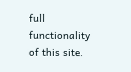full functionality of this site.